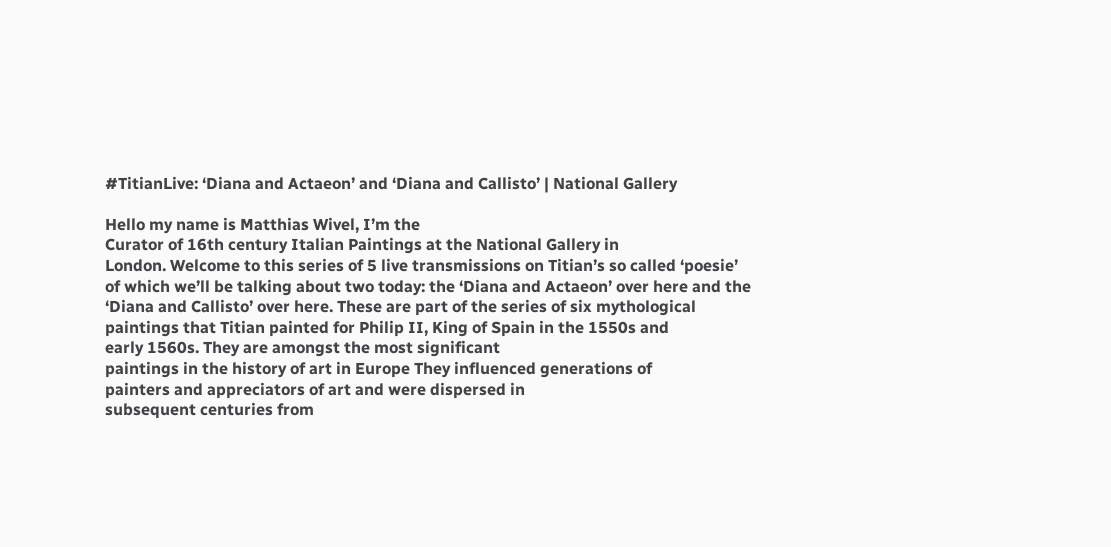#TitianLive: ‘Diana and Actaeon’ and ‘Diana and Callisto’ | National Gallery

Hello my name is Matthias Wivel, I’m the
Curator of 16th century Italian Paintings at the National Gallery in
London. Welcome to this series of 5 live transmissions on Titian’s so called ‘poesie’
of which we’ll be talking about two today: the ‘Diana and Actaeon’ over here and the ‘Diana and Callisto’ over here. These are part of the series of six mythological paintings that Titian painted for Philip II, King of Spain in the 1550s and
early 1560s. They are amongst the most significant
paintings in the history of art in Europe They influenced generations of
painters and appreciators of art and were dispersed in
subsequent centuries from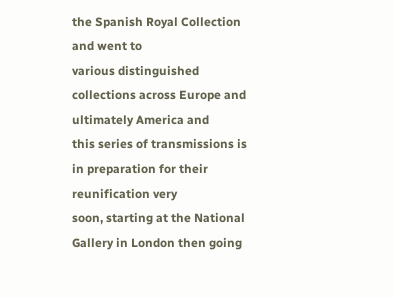the Spanish Royal Collection and went to
various distinguished collections across Europe and ultimately America and
this series of transmissions is in preparation for their reunification very
soon, starting at the National Gallery in London then going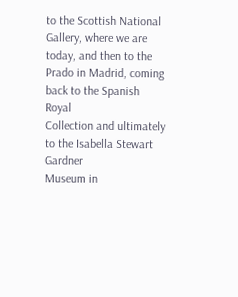to the Scottish National Gallery, where we are
today, and then to the Prado in Madrid, coming back to the Spanish Royal
Collection and ultimately to the Isabella Stewart Gardner
Museum in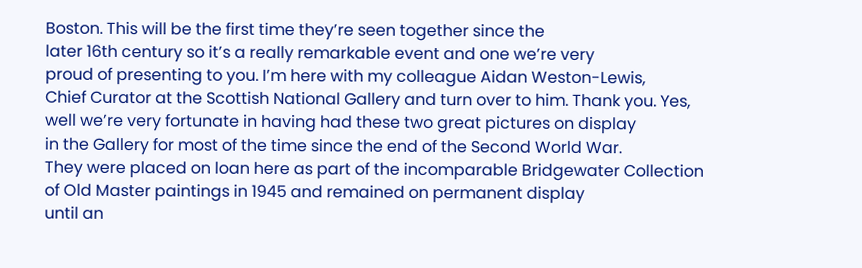Boston. This will be the first time they’re seen together since the
later 16th century so it’s a really remarkable event and one we’re very
proud of presenting to you. I’m here with my colleague Aidan Weston-Lewis,
Chief Curator at the Scottish National Gallery and turn over to him. Thank you. Yes, well we’re very fortunate in having had these two great pictures on display
in the Gallery for most of the time since the end of the Second World War.
They were placed on loan here as part of the incomparable Bridgewater Collection
of Old Master paintings in 1945 and remained on permanent display
until an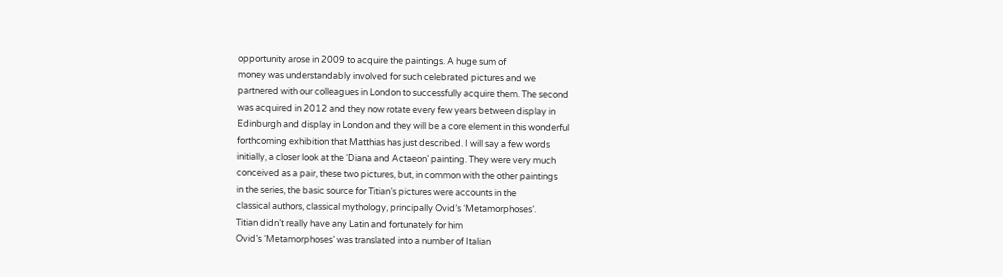opportunity arose in 2009 to acquire the paintings. A huge sum of
money was understandably involved for such celebrated pictures and we
partnered with our colleagues in London to successfully acquire them. The second
was acquired in 2012 and they now rotate every few years between display in
Edinburgh and display in London and they will be a core element in this wonderful
forthcoming exhibition that Matthias has just described. I will say a few words
initially, a closer look at the ‘Diana and Actaeon’ painting. They were very much
conceived as a pair, these two pictures, but, in common with the other paintings
in the series, the basic source for Titian’s pictures were accounts in the
classical authors, classical mythology, principally Ovid’s ‘Metamorphoses’.
Titian didn’t really have any Latin and fortunately for him
Ovid’s ‘Metamorphoses’ was translated into a number of Italian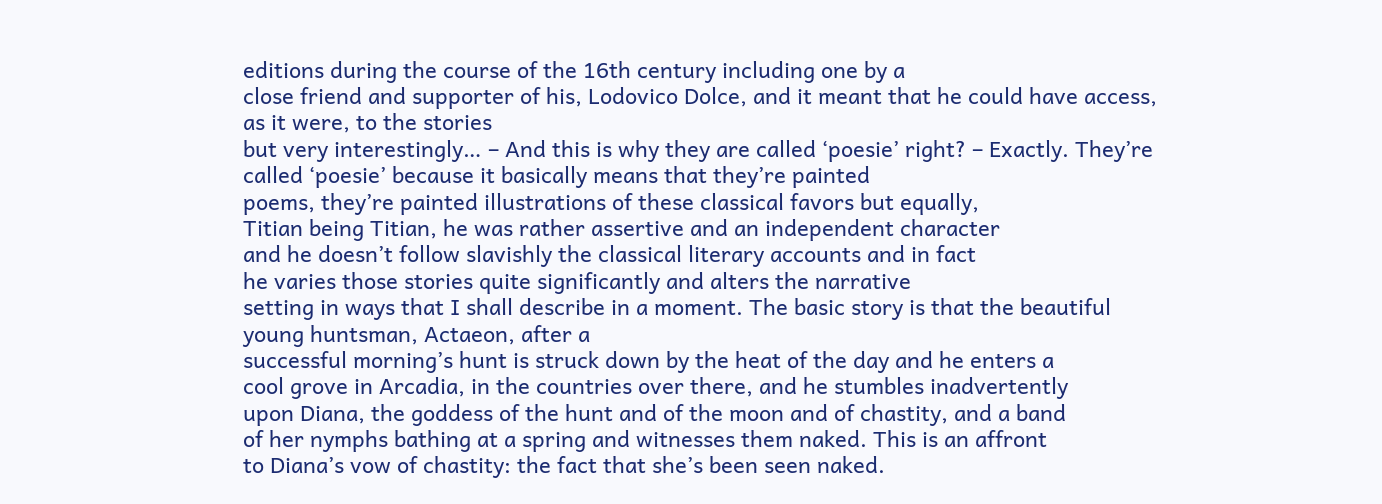editions during the course of the 16th century including one by a
close friend and supporter of his, Lodovico Dolce, and it meant that he could have access, as it were, to the stories
but very interestingly… – And this is why they are called ‘poesie’ right? – Exactly. They’re called ‘poesie’ because it basically means that they’re painted
poems, they’re painted illustrations of these classical favors but equally,
Titian being Titian, he was rather assertive and an independent character
and he doesn’t follow slavishly the classical literary accounts and in fact
he varies those stories quite significantly and alters the narrative
setting in ways that I shall describe in a moment. The basic story is that the beautiful young huntsman, Actaeon, after a
successful morning’s hunt is struck down by the heat of the day and he enters a
cool grove in Arcadia, in the countries over there, and he stumbles inadvertently
upon Diana, the goddess of the hunt and of the moon and of chastity, and a band
of her nymphs bathing at a spring and witnesses them naked. This is an affront
to Diana’s vow of chastity: the fact that she’s been seen naked.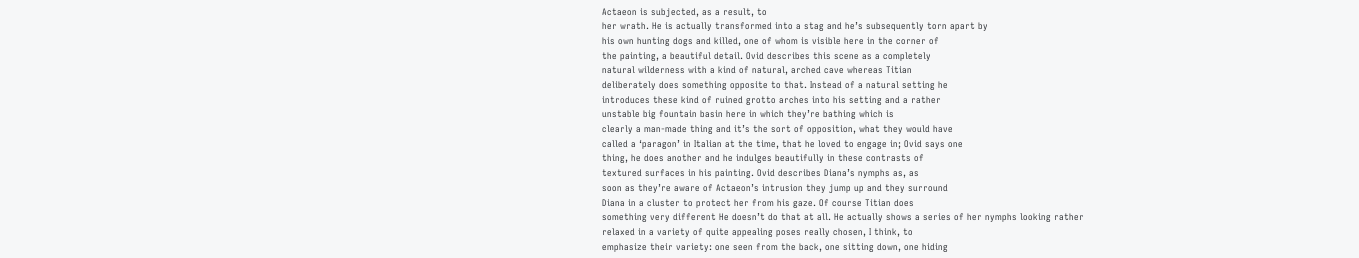Actaeon is subjected, as a result, to
her wrath. He is actually transformed into a stag and he’s subsequently torn apart by
his own hunting dogs and killed, one of whom is visible here in the corner of
the painting, a beautiful detail. Ovid describes this scene as a completely
natural wilderness with a kind of natural, arched cave whereas Titian
deliberately does something opposite to that. Instead of a natural setting he
introduces these kind of ruined grotto arches into his setting and a rather
unstable big fountain basin here in which they’re bathing which is
clearly a man-made thing and it’s the sort of opposition, what they would have
called a ‘paragon’ in Italian at the time, that he loved to engage in; Ovid says one
thing, he does another and he indulges beautifully in these contrasts of
textured surfaces in his painting. Ovid describes Diana’s nymphs as, as
soon as they’re aware of Actaeon’s intrusion they jump up and they surround
Diana in a cluster to protect her from his gaze. Of course Titian does
something very different He doesn’t do that at all. He actually shows a series of her nymphs looking rather
relaxed in a variety of quite appealing poses really chosen, I think, to
emphasize their variety: one seen from the back, one sitting down, one hiding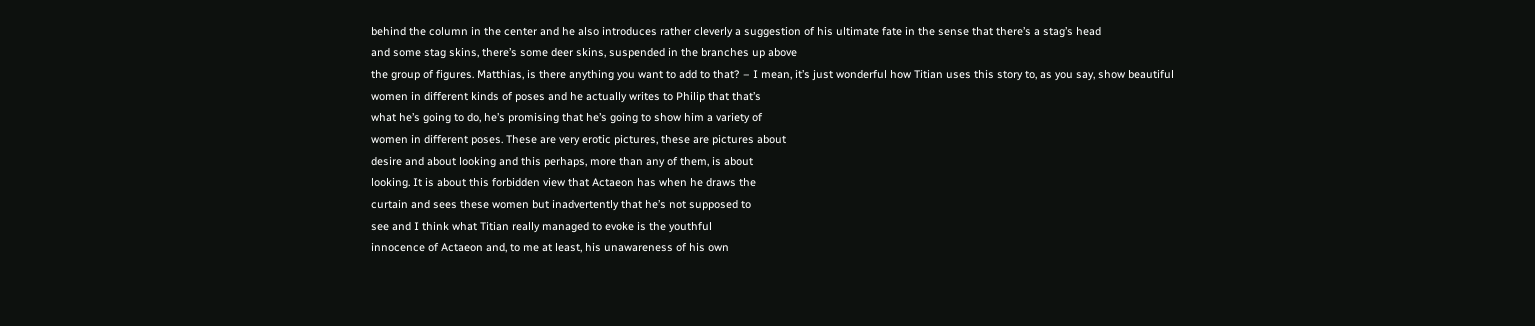behind the column in the center and he also introduces rather cleverly a suggestion of his ultimate fate in the sense that there’s a stag’s head
and some stag skins, there’s some deer skins, suspended in the branches up above
the group of figures. Matthias, is there anything you want to add to that? – I mean, it’s just wonderful how Titian uses this story to, as you say, show beautiful
women in different kinds of poses and he actually writes to Philip that that’s
what he’s going to do, he’s promising that he’s going to show him a variety of
women in different poses. These are very erotic pictures, these are pictures about
desire and about looking and this perhaps, more than any of them, is about
looking. It is about this forbidden view that Actaeon has when he draws the
curtain and sees these women but inadvertently that he’s not supposed to
see and I think what Titian really managed to evoke is the youthful
innocence of Actaeon and, to me at least, his unawareness of his own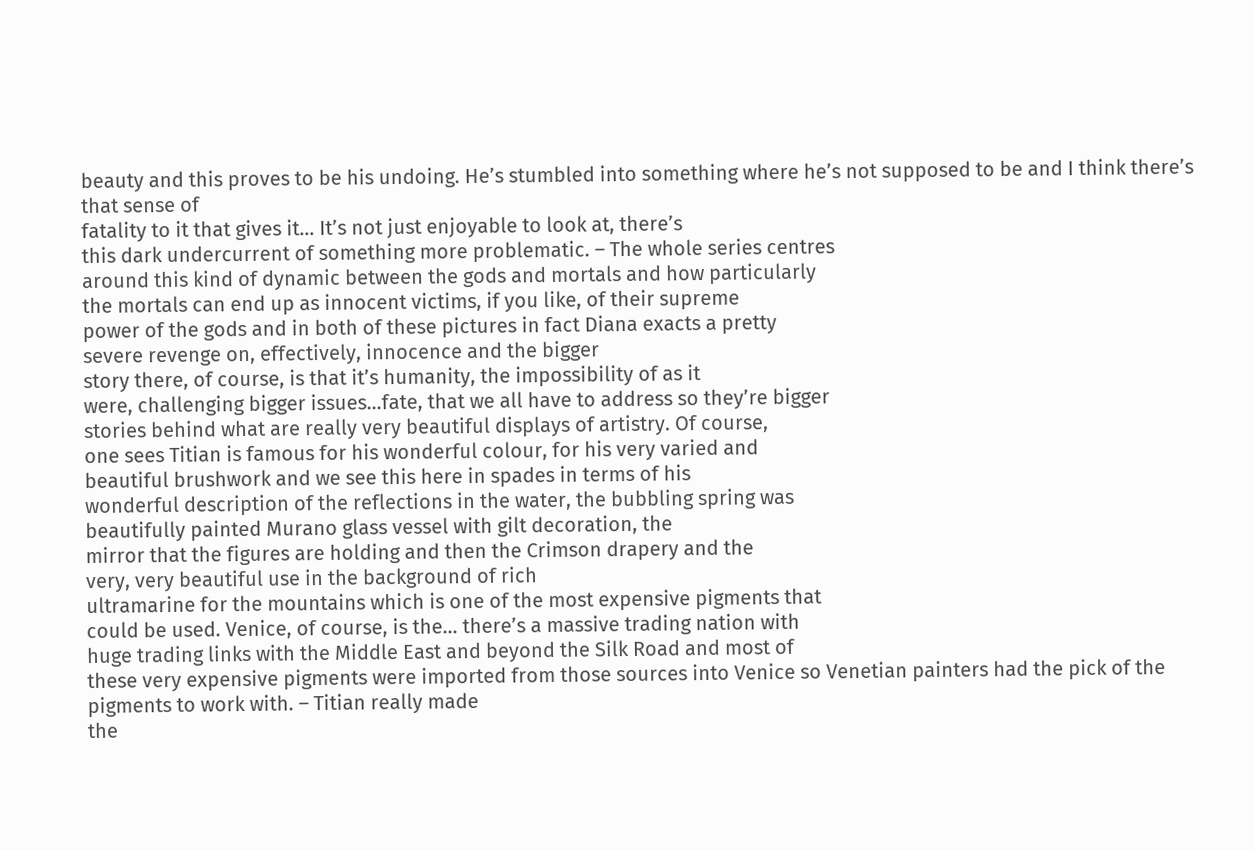beauty and this proves to be his undoing. He’s stumbled into something where he’s not supposed to be and I think there’s that sense of
fatality to it that gives it… It’s not just enjoyable to look at, there’s
this dark undercurrent of something more problematic. – The whole series centres
around this kind of dynamic between the gods and mortals and how particularly
the mortals can end up as innocent victims, if you like, of their supreme
power of the gods and in both of these pictures in fact Diana exacts a pretty
severe revenge on, effectively, innocence and the bigger
story there, of course, is that it’s humanity, the impossibility of as it
were, challenging bigger issues…fate, that we all have to address so they’re bigger
stories behind what are really very beautiful displays of artistry. Of course,
one sees Titian is famous for his wonderful colour, for his very varied and
beautiful brushwork and we see this here in spades in terms of his
wonderful description of the reflections in the water, the bubbling spring was
beautifully painted Murano glass vessel with gilt decoration, the
mirror that the figures are holding and then the Crimson drapery and the
very, very beautiful use in the background of rich
ultramarine for the mountains which is one of the most expensive pigments that
could be used. Venice, of course, is the… there’s a massive trading nation with
huge trading links with the Middle East and beyond the Silk Road and most of
these very expensive pigments were imported from those sources into Venice so Venetian painters had the pick of the pigments to work with. – Titian really made
the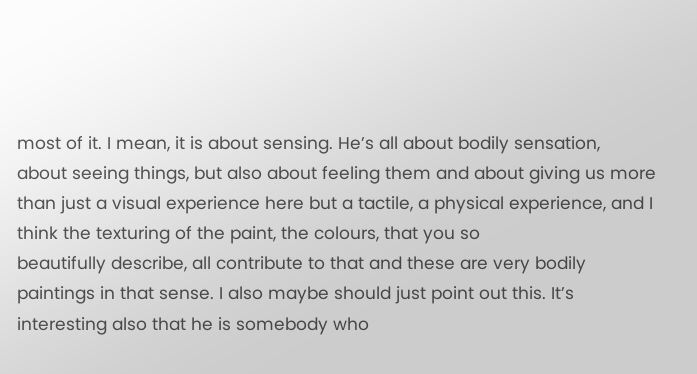most of it. I mean, it is about sensing. He’s all about bodily sensation,
about seeing things, but also about feeling them and about giving us more
than just a visual experience here but a tactile, a physical experience, and I
think the texturing of the paint, the colours, that you so
beautifully describe, all contribute to that and these are very bodily
paintings in that sense. I also maybe should just point out this. It’s
interesting also that he is somebody who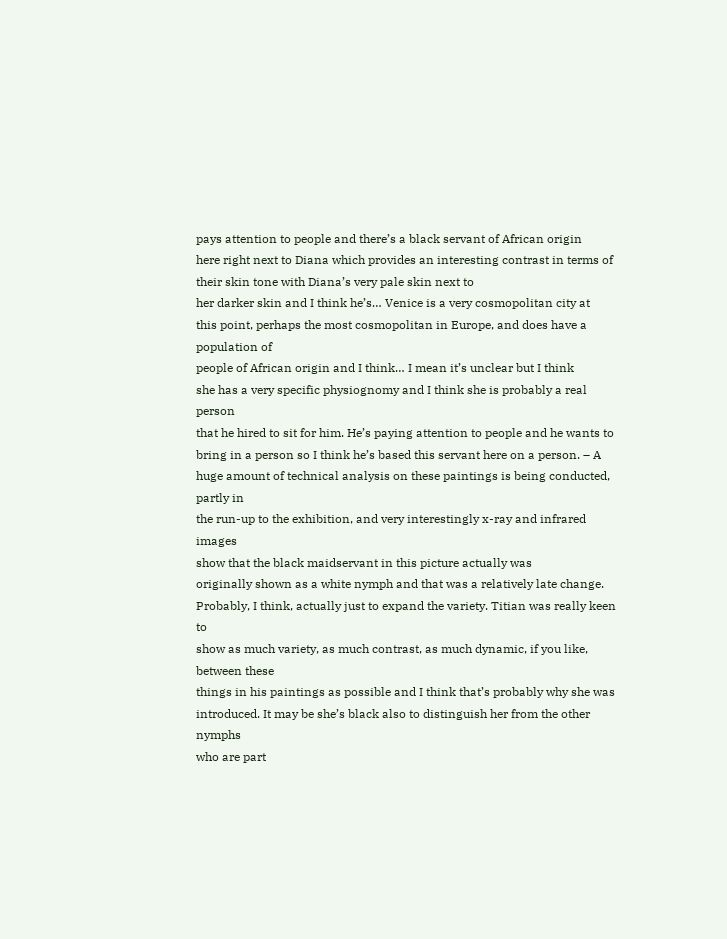pays attention to people and there’s a black servant of African origin
here right next to Diana which provides an interesting contrast in terms of
their skin tone with Diana’s very pale skin next to
her darker skin and I think he’s… Venice is a very cosmopolitan city at
this point, perhaps the most cosmopolitan in Europe, and does have a population of
people of African origin and I think… I mean it’s unclear but I think
she has a very specific physiognomy and I think she is probably a real person
that he hired to sit for him. He’s paying attention to people and he wants to
bring in a person so I think he’s based this servant here on a person. – A huge amount of technical analysis on these paintings is being conducted, partly in
the run-up to the exhibition, and very interestingly x-ray and infrared images
show that the black maidservant in this picture actually was
originally shown as a white nymph and that was a relatively late change.
Probably, I think, actually just to expand the variety. Titian was really keen to
show as much variety, as much contrast, as much dynamic, if you like, between these
things in his paintings as possible and I think that’s probably why she was
introduced. It may be she’s black also to distinguish her from the other nymphs
who are part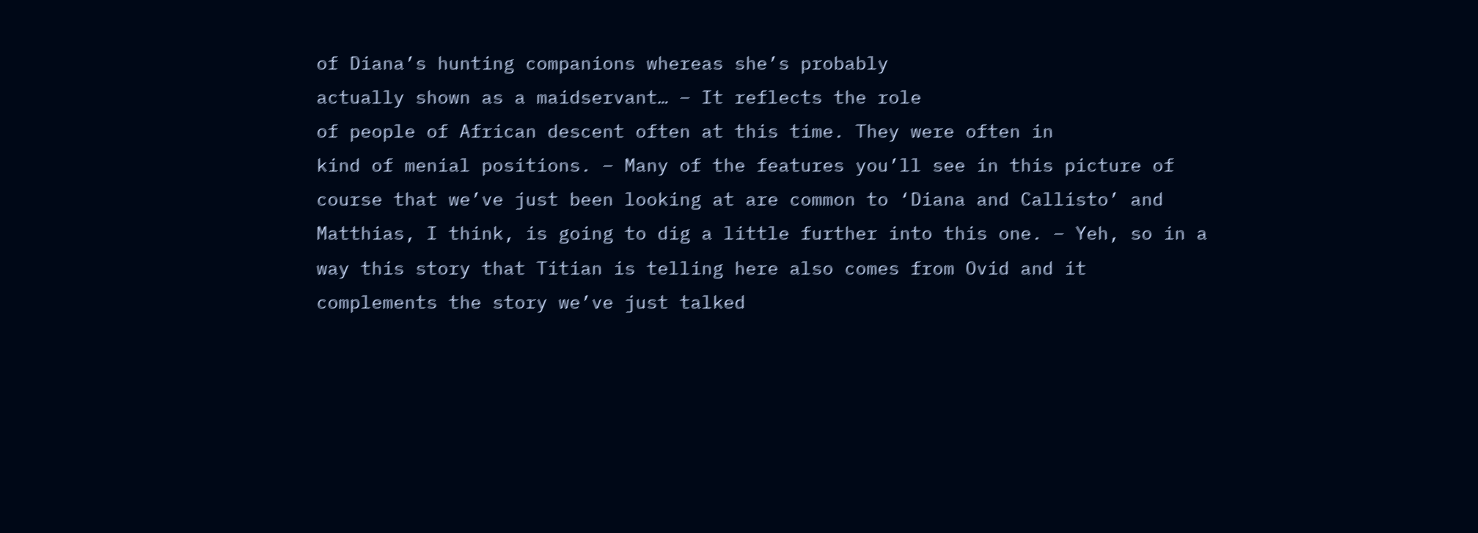of Diana’s hunting companions whereas she’s probably
actually shown as a maidservant… – It reflects the role
of people of African descent often at this time. They were often in
kind of menial positions. – Many of the features you’ll see in this picture of
course that we’ve just been looking at are common to ‘Diana and Callisto’ and Matthias, I think, is going to dig a little further into this one. – Yeh, so in a way this story that Titian is telling here also comes from Ovid and it complements the story we’ve just talked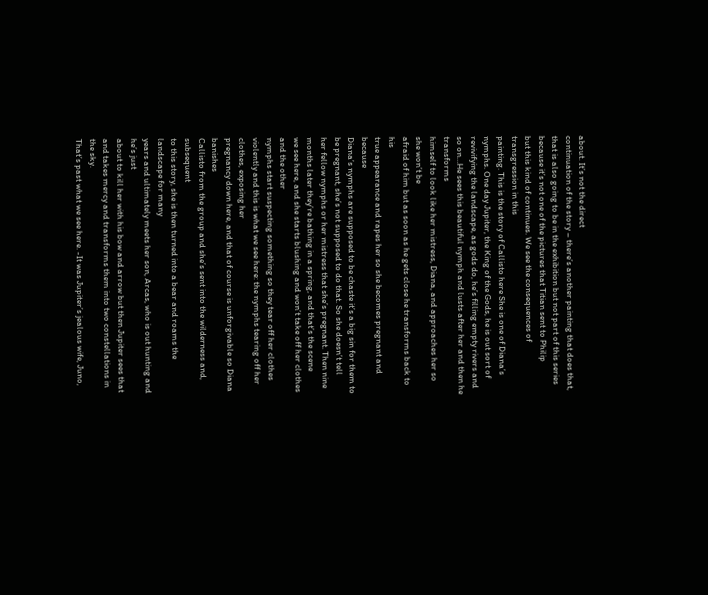about. It’s not the direct
continuation of the story – there’s another painting that does that, that is also going to be in the exhibition but not part of this series because it’s not one of the pictures that Titian sent to Philip
but this kind of continues. We see the consequences of transgression in this
painting. This is the story of Callisto here She is one of Diana’s nymphs. One day Jupiter, the King of the Gods, he is out sort of revivifying the landscape, as gods do, he’s filling empty rivers and
so on…He sees this beautiful nymph and lusts after her and then he transforms
himself to look like her mistress, Diana, and approaches her so she won’t be
afraid of him but as soon as he gets close he transforms back to his
true appearance and rapes her so she becomes pregnant and because
Diana’s nymphs are supposed to be chaste it’s a big sin for them to
be pregnant, she’s not supposed to do that. So she doesn’t tell
her fellow nymphs or her mistress that she’s pregnant. Then nine months later they’re bathing in a spring, and that’s the scene
we see here, and she starts blushing and won’t take off her clothes and the other
nymphs start suspecting something so they tear off her clothes
violently and this is what we see here: the nymphs tearing off her clothes, exposing her
pregnancy down here, and that of course is unforgivable so Diana banishes
Callisto from the group and she’s sent into the wilderness and, subsequent
to this story, she is then turned into a bear and roams the landscape for many
years and ultimately meets her son, Arcas, who is out hunting and he’s just
about to kill her with his bow and arrow but then Jupiter sees that
and takes mercy and transforms them into two constellations in the sky.
That’s past what we see here. -It was Jupiter’s jealous wife, Juno,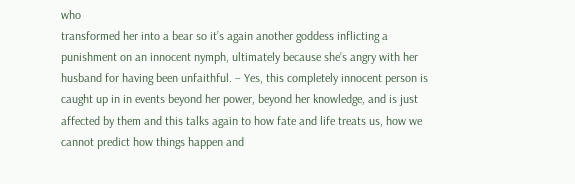who
transformed her into a bear so it’s again another goddess inflicting a
punishment on an innocent nymph, ultimately because she’s angry with her
husband for having been unfaithful. – Yes, this completely innocent person is
caught up in in events beyond her power, beyond her knowledge, and is just
affected by them and this talks again to how fate and life treats us, how we cannot predict how things happen and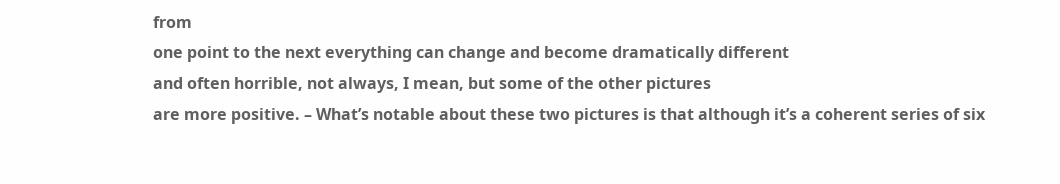from
one point to the next everything can change and become dramatically different
and often horrible, not always, I mean, but some of the other pictures
are more positive. – What’s notable about these two pictures is that although it’s a coherent series of six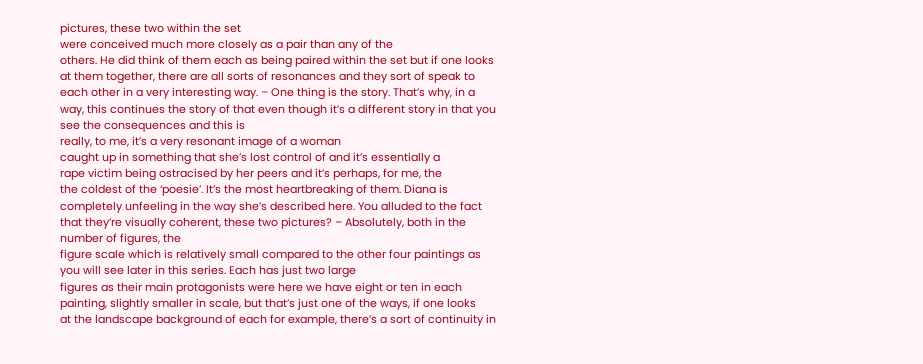pictures, these two within the set
were conceived much more closely as a pair than any of the
others. He did think of them each as being paired within the set but if one looks
at them together, there are all sorts of resonances and they sort of speak to
each other in a very interesting way. – One thing is the story. That’s why, in a way, this continues the story of that even though it’s a different story in that you see the consequences and this is
really, to me, it’s a very resonant image of a woman
caught up in something that she’s lost control of and it’s essentially a
rape victim being ostracised by her peers and it’s perhaps, for me, the
the coldest of the ‘poesie’. It’s the most heartbreaking of them. Diana is
completely unfeeling in the way she’s described here. You alluded to the fact that they’re visually coherent, these two pictures? – Absolutely, both in the number of figures, the
figure scale which is relatively small compared to the other four paintings as
you will see later in this series. Each has just two large
figures as their main protagonists were here we have eight or ten in each
painting, slightly smaller in scale, but that’s just one of the ways, if one looks
at the landscape background of each for example, there’s a sort of continuity in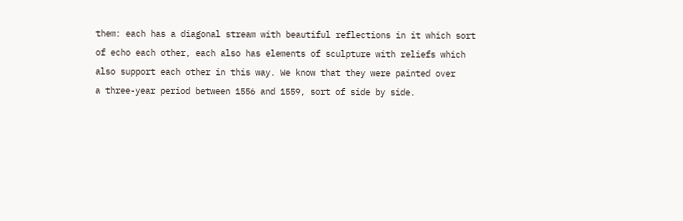them: each has a diagonal stream with beautiful reflections in it which sort
of echo each other, each also has elements of sculpture with reliefs which
also support each other in this way. We know that they were painted over
a three-year period between 1556 and 1559, sort of side by side.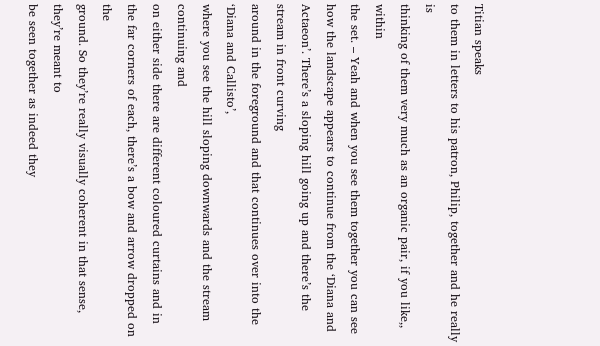Titian speaks
to them in letters to his patron, Philip, together and he really is
thinking of them very much as an organic pair, if you like,, within
the set. – Yeah and when you see them together you can see how the landscape appears to continue from the ‘Diana and Actaeon’. There’s a sloping hill going up and there’s the stream in front curving
around in the foreground and that continues over into the ‘Diana and Callisto’,
where you see the hill sloping downwards and the stream continuing and
on either side there are different coloured curtains and in
the far corners of each, there’s a bow and arrow dropped on the
ground. So they’re really visually coherent in that sense, they’re meant to
be seen together as indeed they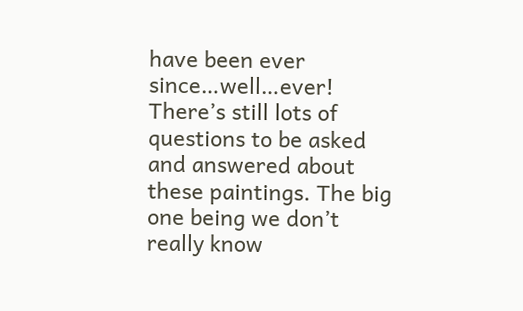have been ever since…well…ever! There’s still lots of questions to be asked and answered about these paintings. The big one being we don’t really know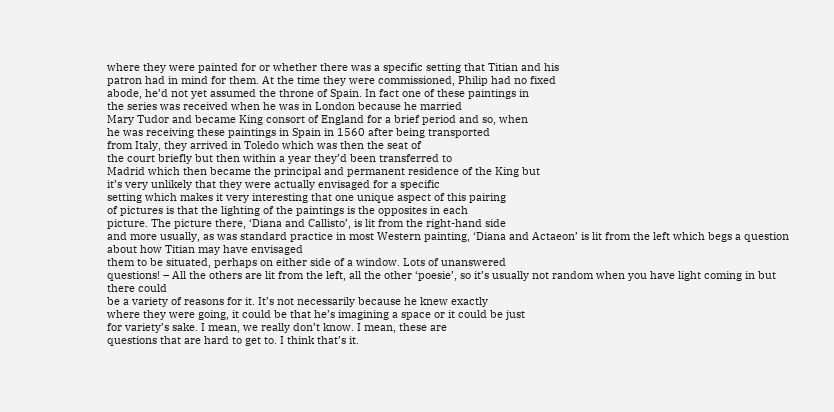where they were painted for or whether there was a specific setting that Titian and his
patron had in mind for them. At the time they were commissioned, Philip had no fixed
abode, he’d not yet assumed the throne of Spain. In fact one of these paintings in
the series was received when he was in London because he married
Mary Tudor and became King consort of England for a brief period and so, when
he was receiving these paintings in Spain in 1560 after being transported
from Italy, they arrived in Toledo which was then the seat of
the court briefly but then within a year they’d been transferred to
Madrid which then became the principal and permanent residence of the King but
it’s very unlikely that they were actually envisaged for a specific
setting which makes it very interesting that one unique aspect of this pairing
of pictures is that the lighting of the paintings is the opposites in each
picture. The picture there, ‘Diana and Callisto’, is lit from the right-hand side
and more usually, as was standard practice in most Western painting, ‘Diana and Actaeon’ is lit from the left which begs a question about how Titian may have envisaged
them to be situated, perhaps on either side of a window. Lots of unanswered
questions! – All the others are lit from the left, all the other ‘poesie’, so it’s usually not random when you have light coming in but there could
be a variety of reasons for it. It’s not necessarily because he knew exactly
where they were going, it could be that he’s imagining a space or it could be just
for variety’s sake. I mean, we really don’t know. I mean, these are
questions that are hard to get to. I think that’s it.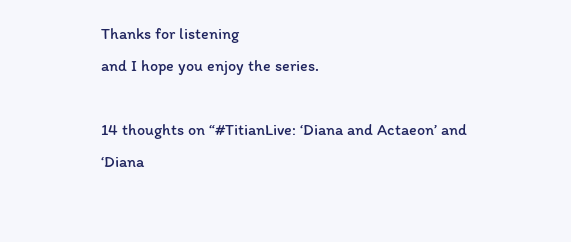Thanks for listening
and I hope you enjoy the series.

14 thoughts on “#TitianLive: ‘Diana and Actaeon’ and ‘Diana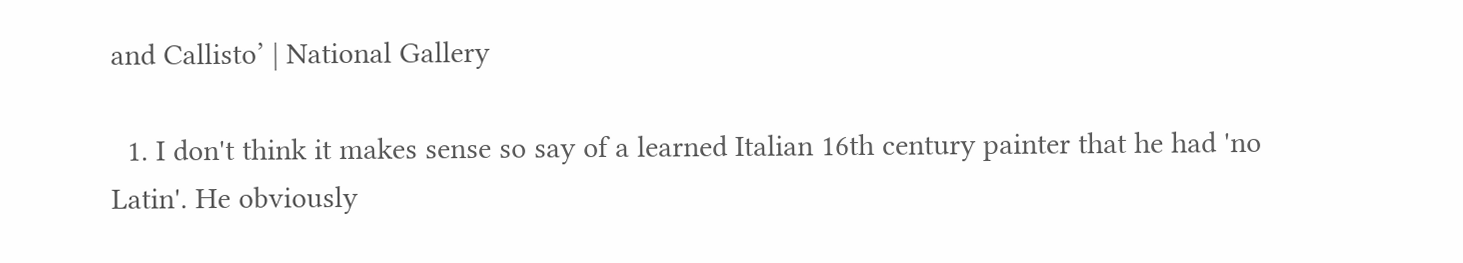and Callisto’ | National Gallery

  1. I don't think it makes sense so say of a learned Italian 16th century painter that he had 'no Latin'. He obviously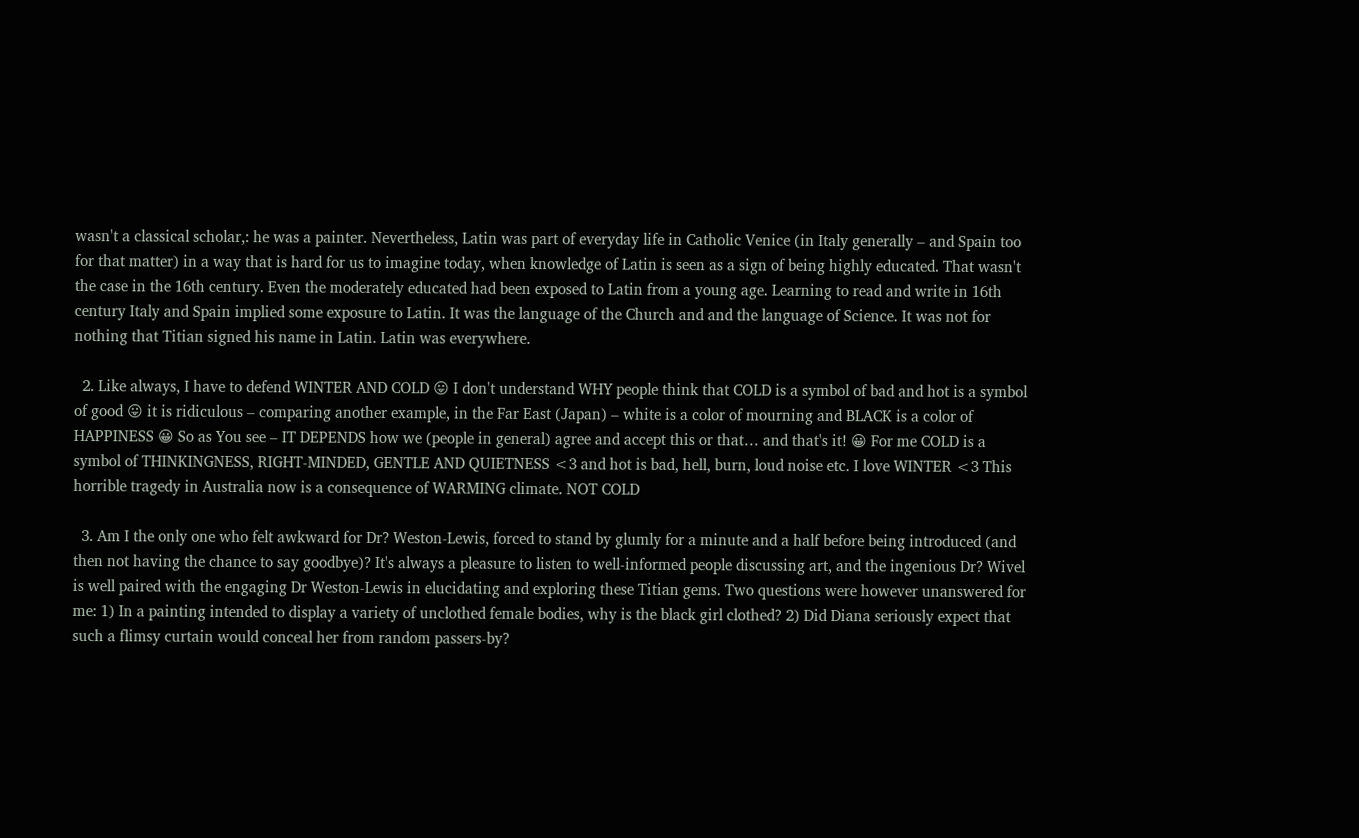wasn't a classical scholar,: he was a painter. Nevertheless, Latin was part of everyday life in Catholic Venice (in Italy generally – and Spain too for that matter) in a way that is hard for us to imagine today, when knowledge of Latin is seen as a sign of being highly educated. That wasn't the case in the 16th century. Even the moderately educated had been exposed to Latin from a young age. Learning to read and write in 16th century Italy and Spain implied some exposure to Latin. It was the language of the Church and and the language of Science. It was not for nothing that Titian signed his name in Latin. Latin was everywhere.

  2. Like always, I have to defend WINTER AND COLD 😛 I don't understand WHY people think that COLD is a symbol of bad and hot is a symbol of good 😛 it is ridiculous – comparing another example, in the Far East (Japan) – white is a color of mourning and BLACK is a color of HAPPINESS 😀 So as You see – IT DEPENDS how we (people in general) agree and accept this or that… and that's it! 😀 For me COLD is a symbol of THINKINGNESS, RIGHT-MINDED, GENTLE AND QUIETNESS <3 and hot is bad, hell, burn, loud noise etc. I love WINTER <3 This horrible tragedy in Australia now is a consequence of WARMING climate. NOT COLD

  3. Am I the only one who felt awkward for Dr? Weston-Lewis, forced to stand by glumly for a minute and a half before being introduced (and then not having the chance to say goodbye)? It's always a pleasure to listen to well-informed people discussing art, and the ingenious Dr? Wivel is well paired with the engaging Dr Weston-Lewis in elucidating and exploring these Titian gems. Two questions were however unanswered for me: 1) In a painting intended to display a variety of unclothed female bodies, why is the black girl clothed? 2) Did Diana seriously expect that such a flimsy curtain would conceal her from random passers-by?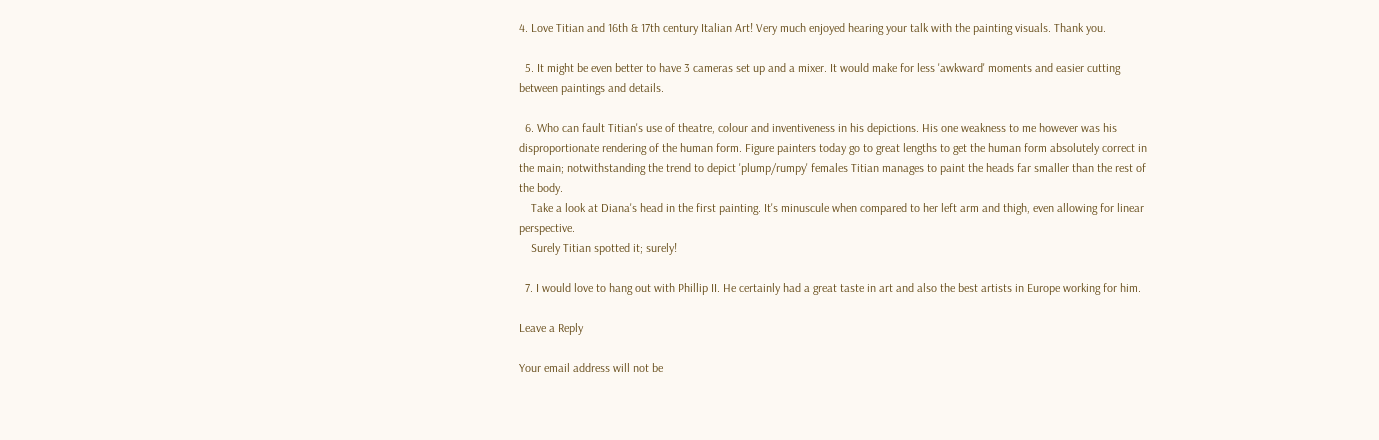4. Love Titian and 16th & 17th century Italian Art! Very much enjoyed hearing your talk with the painting visuals. Thank you.

  5. It might be even better to have 3 cameras set up and a mixer. It would make for less 'awkward' moments and easier cutting between paintings and details.

  6. Who can fault Titian's use of theatre, colour and inventiveness in his depictions. His one weakness to me however was his disproportionate rendering of the human form. Figure painters today go to great lengths to get the human form absolutely correct in the main; notwithstanding the trend to depict 'plump/rumpy' females Titian manages to paint the heads far smaller than the rest of the body.
    Take a look at Diana's head in the first painting. It's minuscule when compared to her left arm and thigh, even allowing for linear perspective.
    Surely Titian spotted it; surely!

  7. I would love to hang out with Phillip II. He certainly had a great taste in art and also the best artists in Europe working for him.

Leave a Reply

Your email address will not be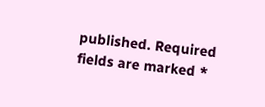published. Required fields are marked *